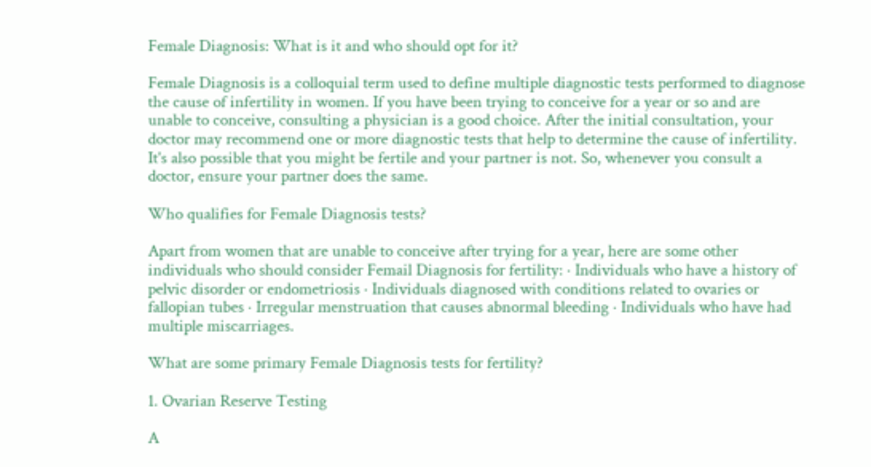Female Diagnosis: What is it and who should opt for it?

Female Diagnosis is a colloquial term used to define multiple diagnostic tests performed to diagnose the cause of infertility in women. If you have been trying to conceive for a year or so and are unable to conceive, consulting a physician is a good choice. After the initial consultation, your doctor may recommend one or more diagnostic tests that help to determine the cause of infertility. It's also possible that you might be fertile and your partner is not. So, whenever you consult a doctor, ensure your partner does the same.

Who qualifies for Female Diagnosis tests?

Apart from women that are unable to conceive after trying for a year, here are some other individuals who should consider Femail Diagnosis for fertility: · Individuals who have a history of pelvic disorder or endometriosis · Individuals diagnosed with conditions related to ovaries or fallopian tubes · Irregular menstruation that causes abnormal bleeding · Individuals who have had multiple miscarriages.

What are some primary Female Diagnosis tests for fertility?

1. Ovarian Reserve Testing

A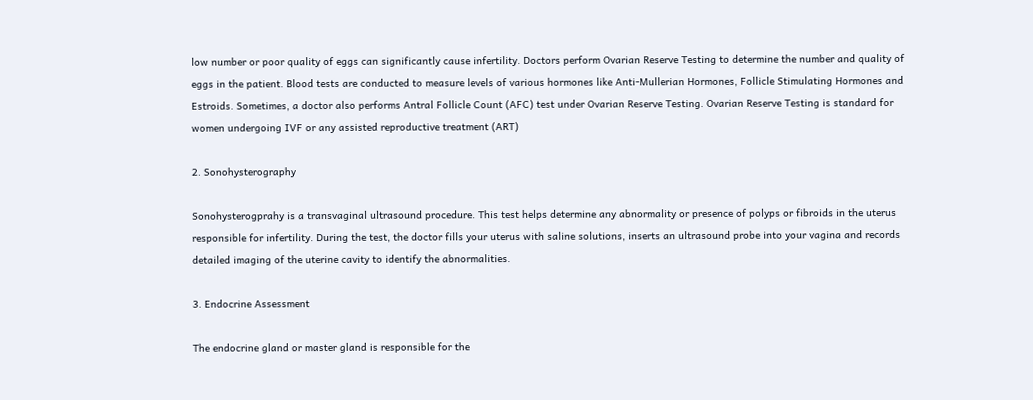low number or poor quality of eggs can significantly cause infertility. Doctors perform Ovarian Reserve Testing to determine the number and quality of eggs in the patient. Blood tests are conducted to measure levels of various hormones like Anti-Mullerian Hormones, Follicle Stimulating Hormones and Estroids. Sometimes, a doctor also performs Antral Follicle Count (AFC) test under Ovarian Reserve Testing. Ovarian Reserve Testing is standard for women undergoing IVF or any assisted reproductive treatment (ART)

2. Sonohysterography

Sonohysterogprahy is a transvaginal ultrasound procedure. This test helps determine any abnormality or presence of polyps or fibroids in the uterus responsible for infertility. During the test, the doctor fills your uterus with saline solutions, inserts an ultrasound probe into your vagina and records detailed imaging of the uterine cavity to identify the abnormalities.

3. Endocrine Assessment

The endocrine gland or master gland is responsible for the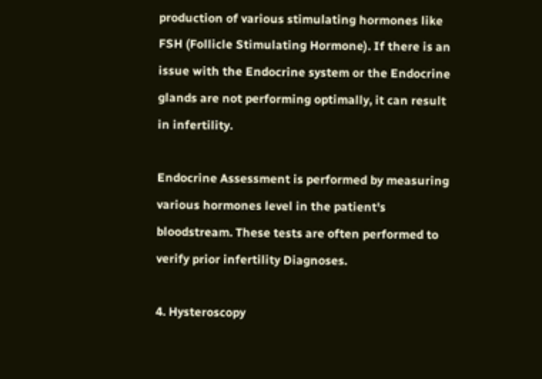production of various stimulating hormones like FSH (Follicle Stimulating Hormone). If there is an issue with the Endocrine system or the Endocrine glands are not performing optimally, it can result in infertility.

Endocrine Assessment is performed by measuring various hormones level in the patient's bloodstream. These tests are often performed to verify prior infertility Diagnoses.

4. Hysteroscopy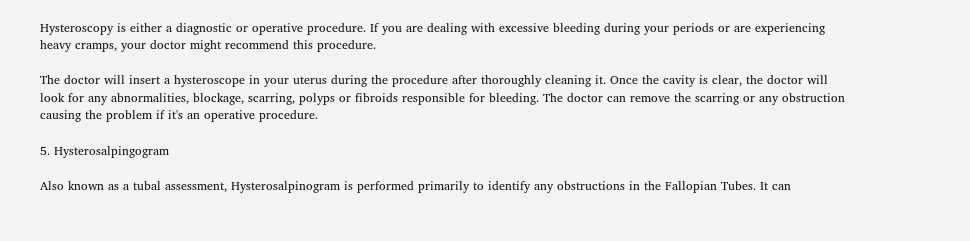Hysteroscopy is either a diagnostic or operative procedure. If you are dealing with excessive bleeding during your periods or are experiencing heavy cramps, your doctor might recommend this procedure.

The doctor will insert a hysteroscope in your uterus during the procedure after thoroughly cleaning it. Once the cavity is clear, the doctor will look for any abnormalities, blockage, scarring, polyps or fibroids responsible for bleeding. The doctor can remove the scarring or any obstruction causing the problem if it's an operative procedure.

5. Hysterosalpingogram

Also known as a tubal assessment, Hysterosalpinogram is performed primarily to identify any obstructions in the Fallopian Tubes. It can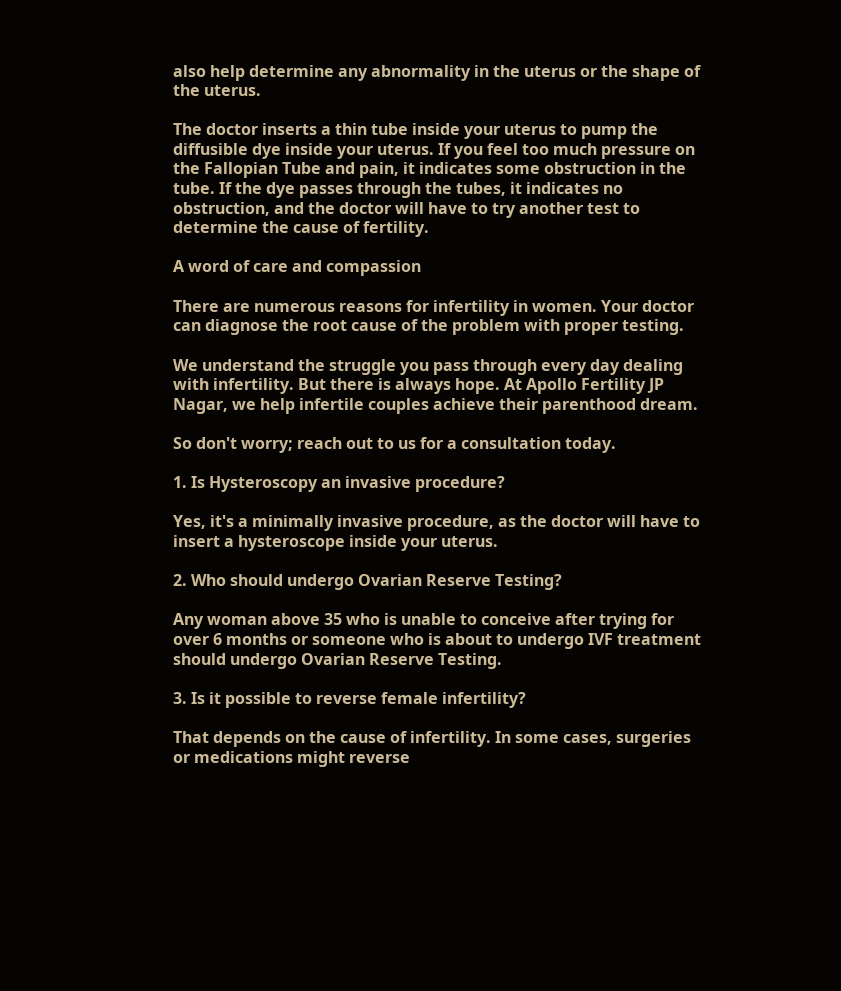also help determine any abnormality in the uterus or the shape of the uterus.

The doctor inserts a thin tube inside your uterus to pump the diffusible dye inside your uterus. If you feel too much pressure on the Fallopian Tube and pain, it indicates some obstruction in the tube. If the dye passes through the tubes, it indicates no obstruction, and the doctor will have to try another test to determine the cause of fertility.

A word of care and compassion

There are numerous reasons for infertility in women. Your doctor can diagnose the root cause of the problem with proper testing.

We understand the struggle you pass through every day dealing with infertility. But there is always hope. At Apollo Fertility JP Nagar, we help infertile couples achieve their parenthood dream.

So don't worry; reach out to us for a consultation today.

1. Is Hysteroscopy an invasive procedure?

Yes, it's a minimally invasive procedure, as the doctor will have to insert a hysteroscope inside your uterus.

2. Who should undergo Ovarian Reserve Testing?

Any woman above 35 who is unable to conceive after trying for over 6 months or someone who is about to undergo IVF treatment should undergo Ovarian Reserve Testing.

3. Is it possible to reverse female infertility?

That depends on the cause of infertility. In some cases, surgeries or medications might reverse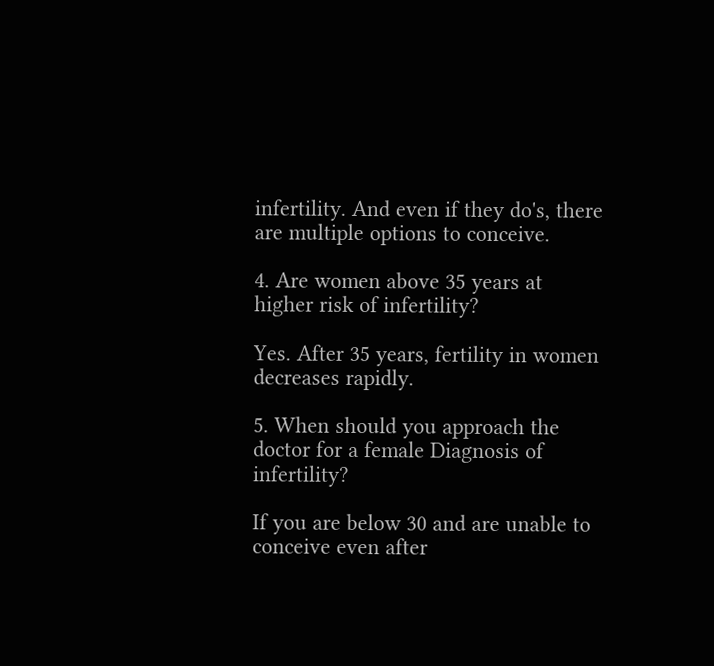infertility. And even if they do's, there are multiple options to conceive.

4. Are women above 35 years at higher risk of infertility?

Yes. After 35 years, fertility in women decreases rapidly.

5. When should you approach the doctor for a female Diagnosis of infertility?

If you are below 30 and are unable to conceive even after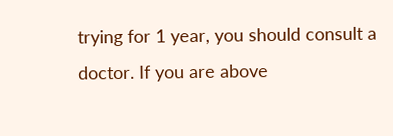trying for 1 year, you should consult a doctor. If you are above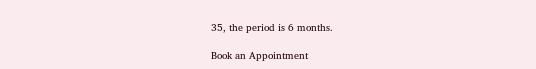35, the period is 6 months.

Book an Appointment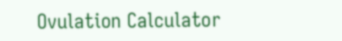Ovulation Calculator